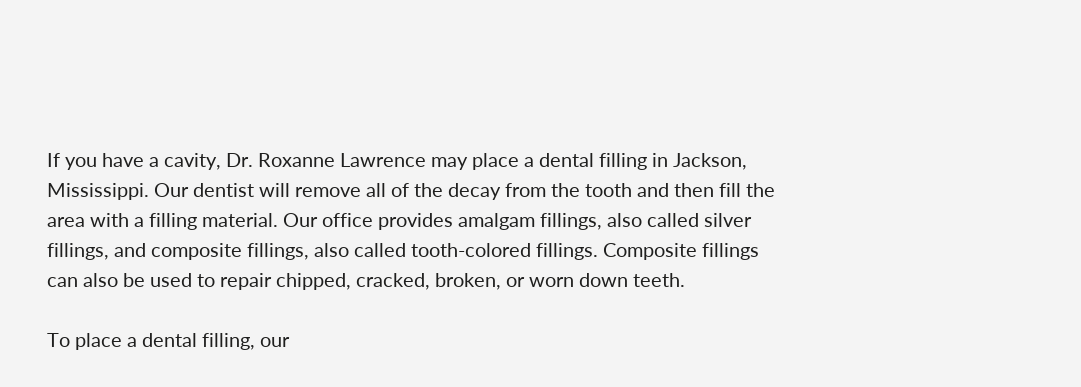If you have a cavity, Dr. Roxanne Lawrence may place a dental filling in Jackson, Mississippi. Our dentist will remove all of the decay from the tooth and then fill the area with a filling material. Our office provides amalgam fillings, also called silver fillings, and composite fillings, also called tooth-colored fillings. Composite fillings can also be used to repair chipped, cracked, broken, or worn down teeth.

To place a dental filling, our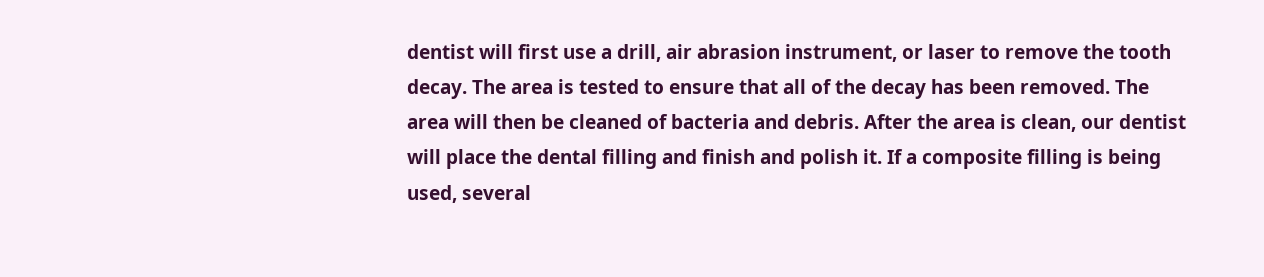dentist will first use a drill, air abrasion instrument, or laser to remove the tooth decay. The area is tested to ensure that all of the decay has been removed. The area will then be cleaned of bacteria and debris. After the area is clean, our dentist will place the dental filling and finish and polish it. If a composite filling is being used, several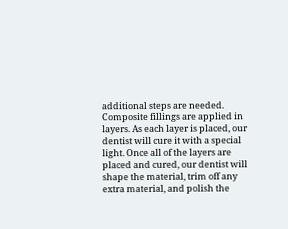additional steps are needed. Composite fillings are applied in layers. As each layer is placed, our dentist will cure it with a special light. Once all of the layers are placed and cured, our dentist will shape the material, trim off any extra material, and polish the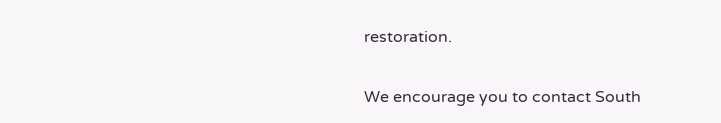restoration.

We encourage you to contact South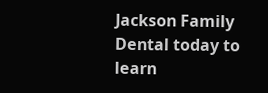Jackson Family Dental today to learn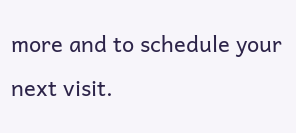more and to schedule your next visit.